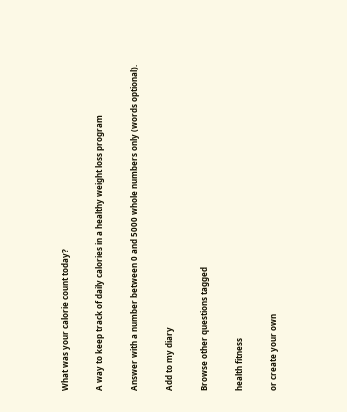What was your calorie count today?

A way to keep track of daily calories in a healthy weight loss program

Answer with a number between 0 and 5000 whole numbers only (words optional).

Add to my diary

Browse other questions tagged

health fitness

or create your own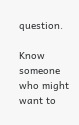question.

Know someone who might want to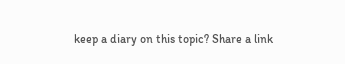keep a diary on this topic? Share a link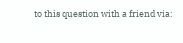to this question with a friend via: